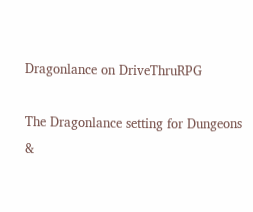Dragonlance on DriveThruRPG

The Dragonlance setting for Dungeons &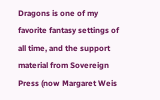Dragons is one of my favorite fantasy settings of all time, and the support material from Sovereign Press (now Margaret Weis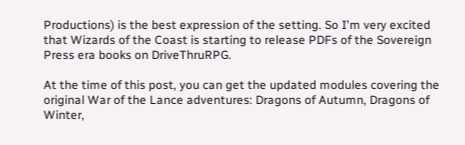Productions) is the best expression of the setting. So I'm very excited that Wizards of the Coast is starting to release PDFs of the Sovereign Press era books on DriveThruRPG.

At the time of this post, you can get the updated modules covering the original War of the Lance adventures: Dragons of Autumn, Dragons of Winter,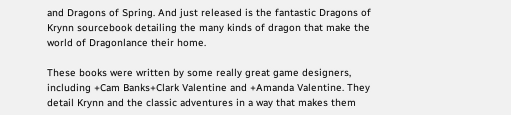and Dragons of Spring. And just released is the fantastic Dragons of Krynn sourcebook detailing the many kinds of dragon that make the world of Dragonlance their home.

These books were written by some really great game designers, including +Cam Banks+Clark Valentine and +Amanda Valentine. They detail Krynn and the classic adventures in a way that makes them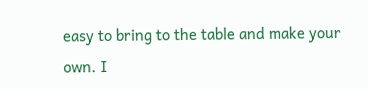easy to bring to the table and make your own. I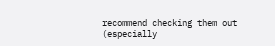recommend checking them out (especially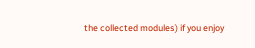the collected modules) if you enjoy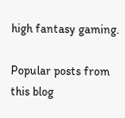high fantasy gaming.

Popular posts from this blog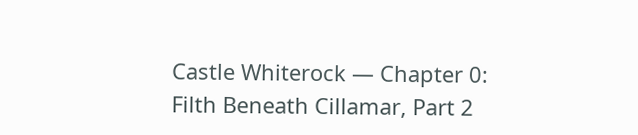Castle Whiterock — Chapter 0: Filth Beneath Cillamar, Part 2